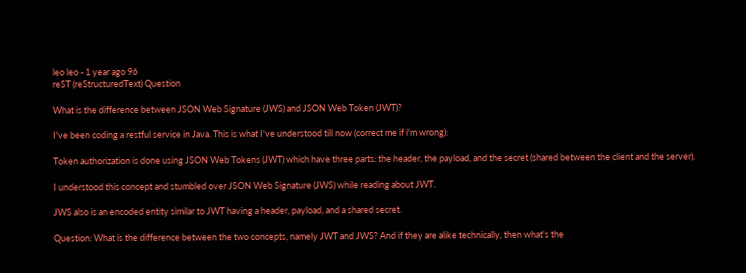leo leo - 1 year ago 96
reST (reStructuredText) Question

What is the difference between JSON Web Signature (JWS) and JSON Web Token (JWT)?

I've been coding a restful service in Java. This is what I've understood till now (correct me if i'm wrong):

Token authorization is done using JSON Web Tokens (JWT) which have three parts: the header, the payload, and the secret (shared between the client and the server).

I understood this concept and stumbled over JSON Web Signature (JWS) while reading about JWT.

JWS also is an encoded entity similar to JWT having a header, payload, and a shared secret.

Question: What is the difference between the two concepts, namely JWT and JWS? And if they are alike technically, then what's the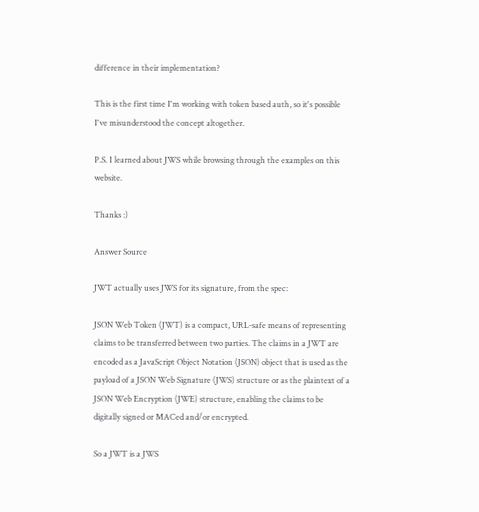difference in their implementation?

This is the first time I'm working with token based auth, so it's possible I've misunderstood the concept altogether.

P.S. I learned about JWS while browsing through the examples on this website.

Thanks :)

Answer Source

JWT actually uses JWS for its signature, from the spec:

JSON Web Token (JWT) is a compact, URL-safe means of representing claims to be transferred between two parties. The claims in a JWT are encoded as a JavaScript Object Notation (JSON) object that is used as the payload of a JSON Web Signature (JWS) structure or as the plaintext of a JSON Web Encryption (JWE) structure, enabling the claims to be digitally signed or MACed and/or encrypted.

So a JWT is a JWS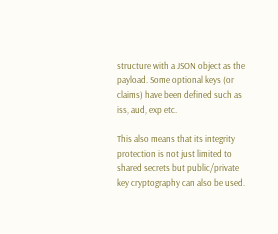structure with a JSON object as the payload. Some optional keys (or claims) have been defined such as iss, aud, exp etc.

This also means that its integrity protection is not just limited to shared secrets but public/private key cryptography can also be used.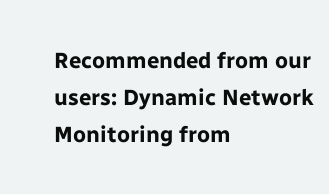Recommended from our users: Dynamic Network Monitoring from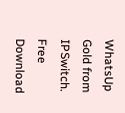WhatsUp Gold from IPSwitch. Free Download